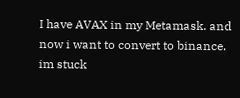I have AVAX in my Metamask. and now i want to convert to binance. im stuck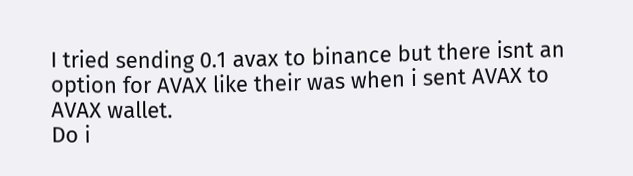I tried sending 0.1 avax to binance but there isnt an option for AVAX like their was when i sent AVAX to AVAX wallet.
Do i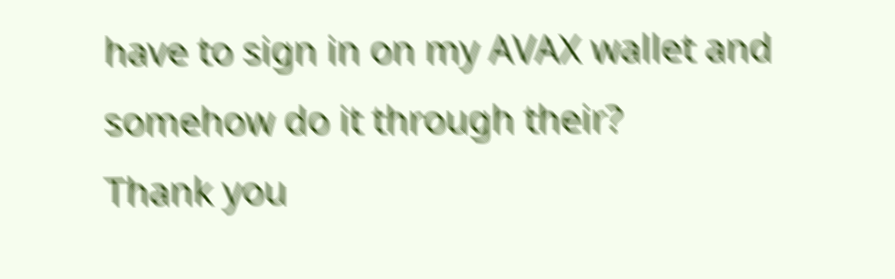have to sign in on my AVAX wallet and somehow do it through their?
Thank you